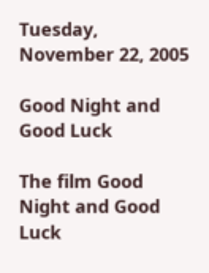Tuesday, November 22, 2005

Good Night and Good Luck

The film Good Night and Good Luck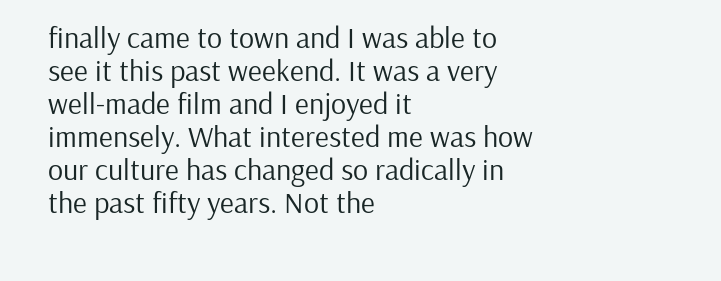finally came to town and I was able to see it this past weekend. It was a very well-made film and I enjoyed it immensely. What interested me was how our culture has changed so radically in the past fifty years. Not the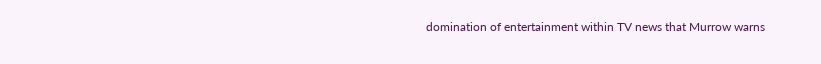domination of entertainment within TV news that Murrow warns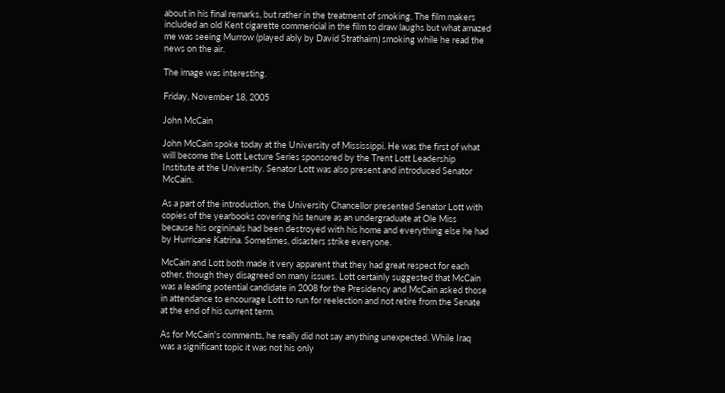about in his final remarks, but rather in the treatment of smoking. The film makers included an old Kent cigarette commericial in the film to draw laughs but what amazed me was seeing Murrow (played ably by David Strathairn) smoking while he read the news on the air.

The image was interesting.

Friday, November 18, 2005

John McCain

John McCain spoke today at the University of Mississippi. He was the first of what will become the Lott Lecture Series sponsored by the Trent Lott Leadership Institute at the University. Senator Lott was also present and introduced Senator McCain.

As a part of the introduction, the University Chancellor presented Senator Lott with copies of the yearbooks covering his tenure as an undergraduate at Ole Miss because his orgininals had been destroyed with his home and everything else he had by Hurricane Katrina. Sometimes, disasters strike everyone.

McCain and Lott both made it very apparent that they had great respect for each other, though they disagreed on many issues. Lott certainly suggested that McCain was a leading potential candidate in 2008 for the Presidency and McCain asked those in attendance to encourage Lott to run for reelection and not retire from the Senate at the end of his current term.

As for McCain's comments, he really did not say anything unexpected. While Iraq was a significant topic it was not his only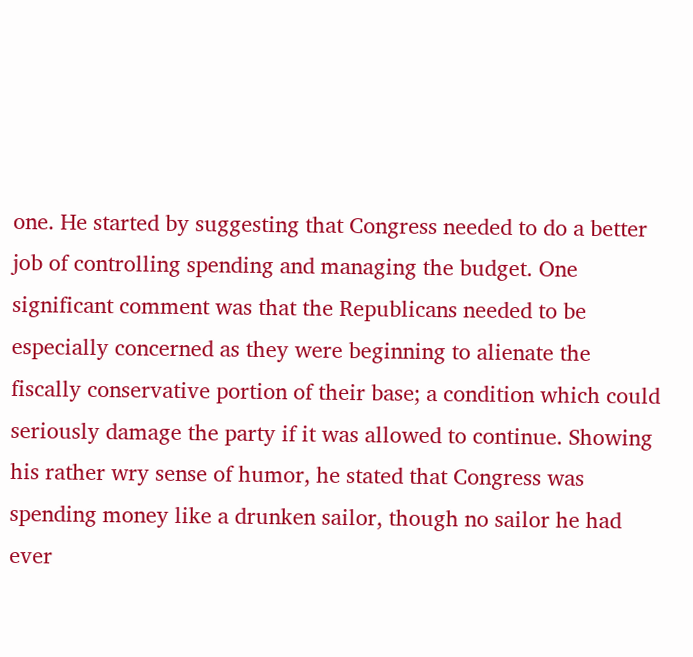one. He started by suggesting that Congress needed to do a better job of controlling spending and managing the budget. One significant comment was that the Republicans needed to be especially concerned as they were beginning to alienate the fiscally conservative portion of their base; a condition which could seriously damage the party if it was allowed to continue. Showing his rather wry sense of humor, he stated that Congress was spending money like a drunken sailor, though no sailor he had ever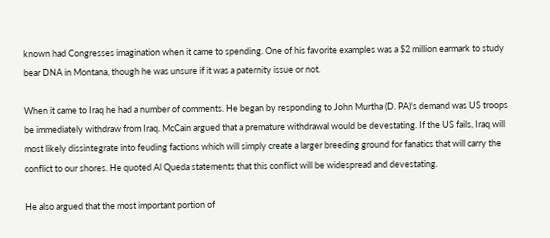known had Congresses imagination when it came to spending. One of his favorite examples was a $2 million earmark to study bear DNA in Montana, though he was unsure if it was a paternity issue or not.

When it came to Iraq he had a number of comments. He began by responding to John Murtha (D. PA)'s demand was US troops be immediately withdraw from Iraq. McCain argued that a premature withdrawal would be devestating. If the US fails, Iraq will most likely dissintegrate into feuding factions which will simply create a larger breeding ground for fanatics that will carry the conflict to our shores. He quoted Al Queda statements that this conflict will be widespread and devestating.

He also argued that the most important portion of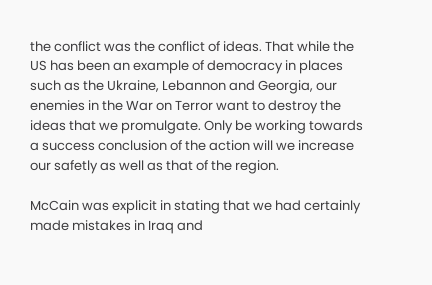the conflict was the conflict of ideas. That while the US has been an example of democracy in places such as the Ukraine, Lebannon and Georgia, our enemies in the War on Terror want to destroy the ideas that we promulgate. Only be working towards a success conclusion of the action will we increase our safetly as well as that of the region.

McCain was explicit in stating that we had certainly made mistakes in Iraq and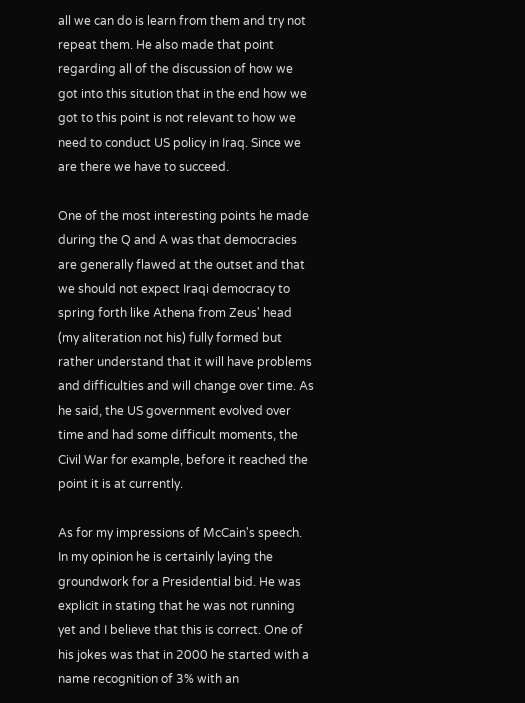all we can do is learn from them and try not repeat them. He also made that point regarding all of the discussion of how we got into this sitution that in the end how we got to this point is not relevant to how we need to conduct US policy in Iraq. Since we are there we have to succeed.

One of the most interesting points he made during the Q and A was that democracies are generally flawed at the outset and that we should not expect Iraqi democracy to spring forth like Athena from Zeus' head (my aliteration not his) fully formed but rather understand that it will have problems and difficulties and will change over time. As he said, the US government evolved over time and had some difficult moments, the Civil War for example, before it reached the point it is at currently.

As for my impressions of McCain's speech. In my opinion he is certainly laying the groundwork for a Presidential bid. He was explicit in stating that he was not running yet and I believe that this is correct. One of his jokes was that in 2000 he started with a name recognition of 3% with an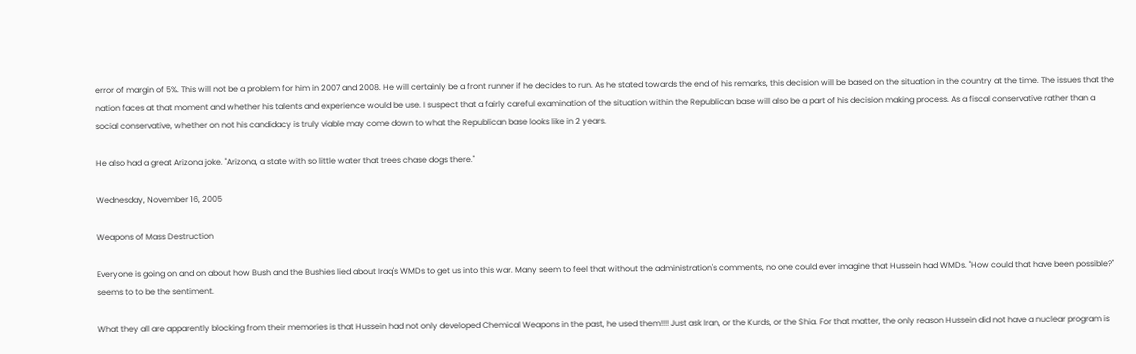error of margin of 5%. This will not be a problem for him in 2007 and 2008. He will certainly be a front runner if he decides to run. As he stated towards the end of his remarks, this decision will be based on the situation in the country at the time. The issues that the nation faces at that moment and whether his talents and experience would be use. I suspect that a fairly careful examination of the situation within the Republican base will also be a part of his decision making process. As a fiscal conservative rather than a social conservative, whether on not his candidacy is truly viable may come down to what the Republican base looks like in 2 years.

He also had a great Arizona joke. "Arizona, a state with so little water that trees chase dogs there."

Wednesday, November 16, 2005

Weapons of Mass Destruction

Everyone is going on and on about how Bush and the Bushies lied about Iraq's WMDs to get us into this war. Many seem to feel that without the administration's comments, no one could ever imagine that Hussein had WMDs. "How could that have been possible?" seems to to be the sentiment.

What they all are apparently blocking from their memories is that Hussein had not only developed Chemical Weapons in the past, he used them!!!! Just ask Iran, or the Kurds, or the Shia. For that matter, the only reason Hussein did not have a nuclear program is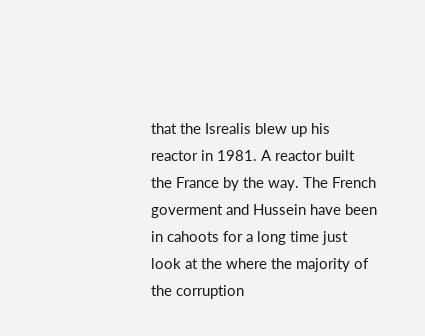that the Isrealis blew up his reactor in 1981. A reactor built the France by the way. The French goverment and Hussein have been in cahoots for a long time just look at the where the majority of the corruption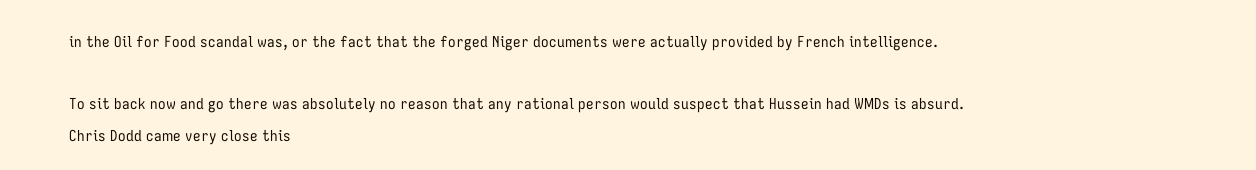in the Oil for Food scandal was, or the fact that the forged Niger documents were actually provided by French intelligence.

To sit back now and go there was absolutely no reason that any rational person would suspect that Hussein had WMDs is absurd. Chris Dodd came very close this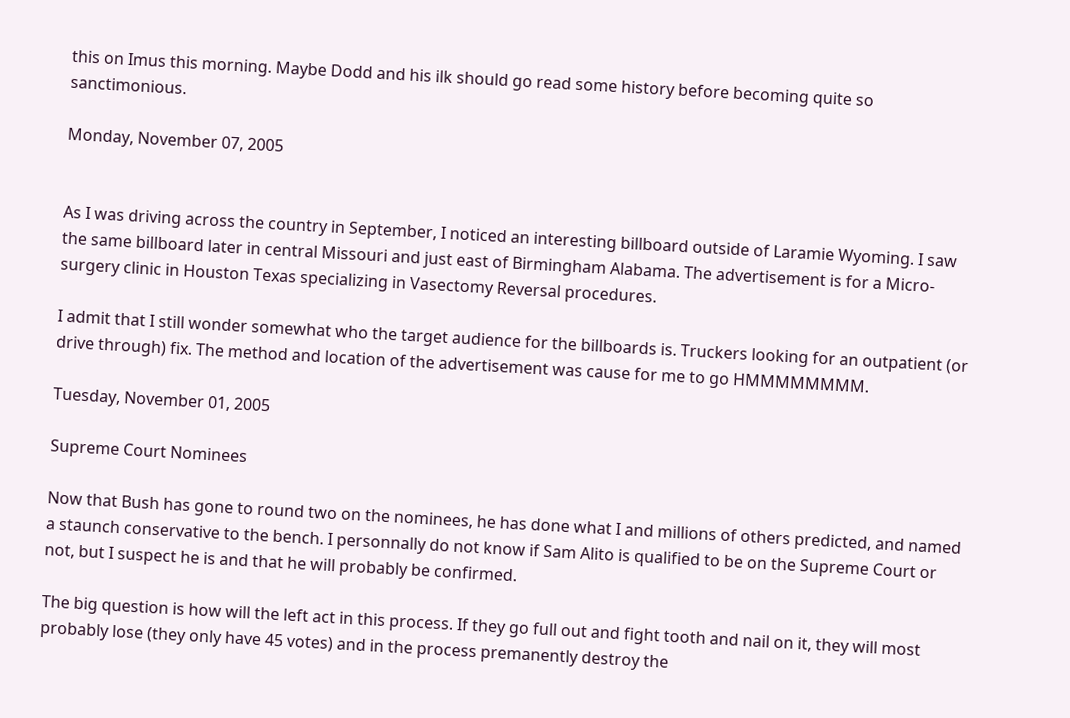this on Imus this morning. Maybe Dodd and his ilk should go read some history before becoming quite so sanctimonious.

Monday, November 07, 2005


As I was driving across the country in September, I noticed an interesting billboard outside of Laramie Wyoming. I saw the same billboard later in central Missouri and just east of Birmingham Alabama. The advertisement is for a Micro-surgery clinic in Houston Texas specializing in Vasectomy Reversal procedures.

I admit that I still wonder somewhat who the target audience for the billboards is. Truckers looking for an outpatient (or drive through) fix. The method and location of the advertisement was cause for me to go HMMMMMMMM.

Tuesday, November 01, 2005

Supreme Court Nominees

Now that Bush has gone to round two on the nominees, he has done what I and millions of others predicted, and named a staunch conservative to the bench. I personnally do not know if Sam Alito is qualified to be on the Supreme Court or not, but I suspect he is and that he will probably be confirmed.

The big question is how will the left act in this process. If they go full out and fight tooth and nail on it, they will most probably lose (they only have 45 votes) and in the process premanently destroy the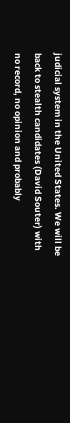judicial system in the United States. We will be back to stealth candidates (David Souter) with no record, no opinion and probably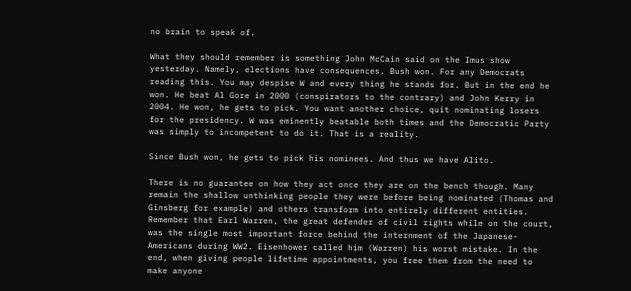no brain to speak of.

What they should remember is something John McCain said on the Imus show yesterday. Namely, elections have consequences. Bush won. For any Democrats reading this. You may despise W and every thing he stands for. But in the end he won. He beat Al Gore in 2000 (conspirators to the contrary) and John Kerry in 2004. He won, he gets to pick. You want another choice, quit nominating losers for the presidency. W was eminently beatable both times and the Democratic Party was simply to incompetent to do it. That is a reality.

Since Bush won, he gets to pick his nominees. And thus we have Alito.

There is no guarantee on how they act once they are on the bench though. Many remain the shallow unthinking people they were before being nominated (Thomas and Ginsberg for example) and others transform into entirely different entities. Remember that Earl Warren, the great defender of civil rights while on the court, was the single most important force behind the internment of the Japanese-Americans during WW2. Eisenhower called him (Warren) his worst mistake. In the end, when giving people lifetime appointments, you free them from the need to make anyone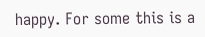happy. For some this is a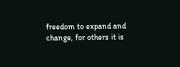freedom to expand and change, for others it is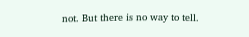not. But there is no way to tell.